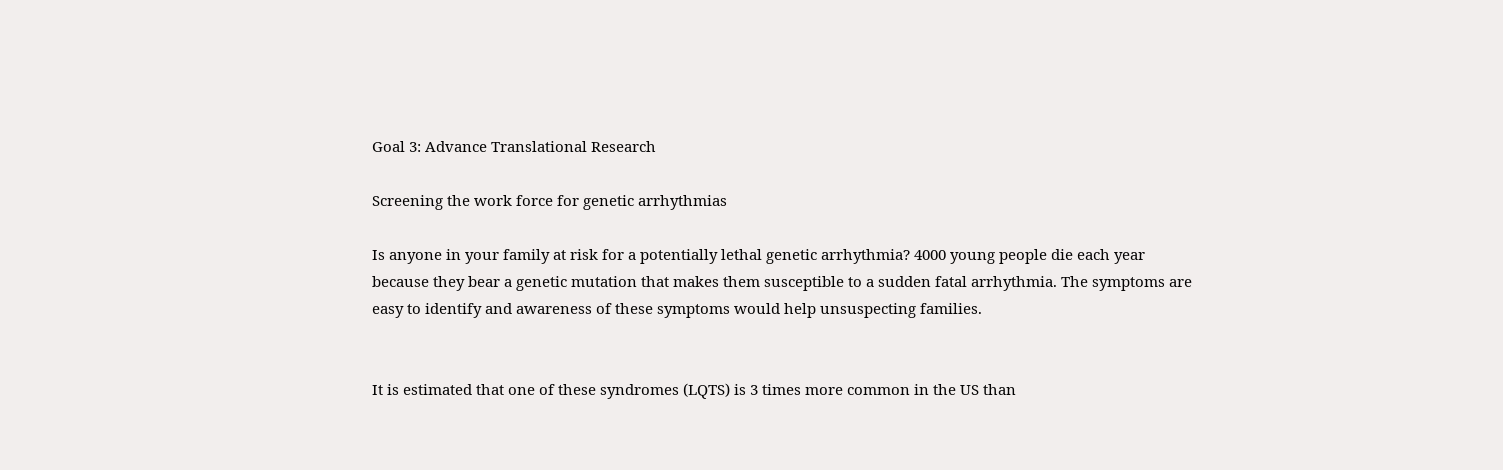Goal 3: Advance Translational Research

Screening the work force for genetic arrhythmias

Is anyone in your family at risk for a potentially lethal genetic arrhythmia? 4000 young people die each year because they bear a genetic mutation that makes them susceptible to a sudden fatal arrhythmia. The symptoms are easy to identify and awareness of these symptoms would help unsuspecting families.


It is estimated that one of these syndromes (LQTS) is 3 times more common in the US than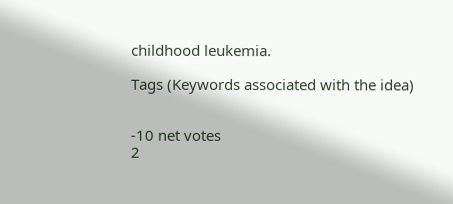childhood leukemia.

Tags (Keywords associated with the idea)


-10 net votes
2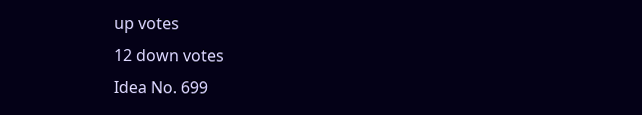up votes
12 down votes
Idea No. 699